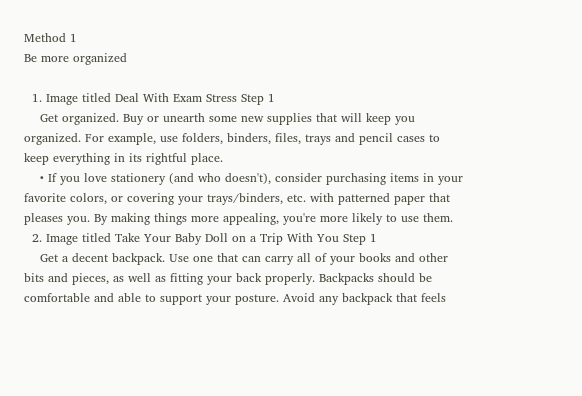Method 1
Be more organized

  1. Image titled Deal With Exam Stress Step 1
    Get organized. Buy or unearth some new supplies that will keep you organized. For example, use folders, binders, files, trays and pencil cases to keep everything in its rightful place.
    • If you love stationery (and who doesn't), consider purchasing items in your favorite colors, or covering your trays/binders, etc. with patterned paper that pleases you. By making things more appealing, you're more likely to use them.
  2. Image titled Take Your Baby Doll on a Trip With You Step 1
    Get a decent backpack. Use one that can carry all of your books and other bits and pieces, as well as fitting your back properly. Backpacks should be comfortable and able to support your posture. Avoid any backpack that feels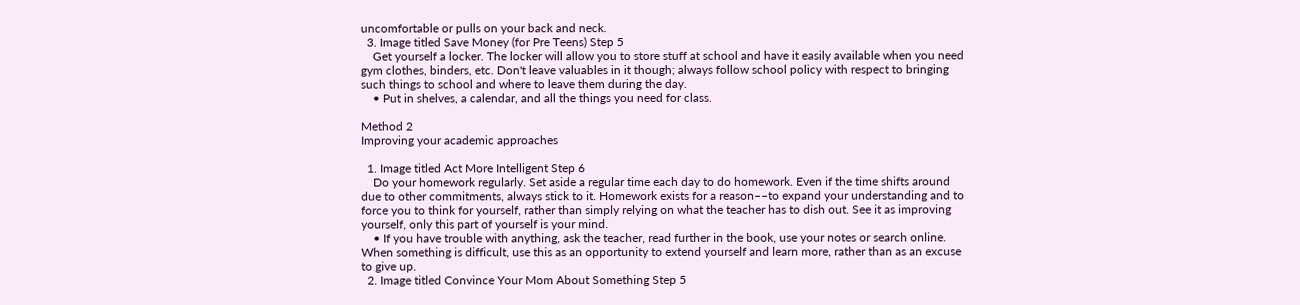uncomfortable or pulls on your back and neck.
  3. Image titled Save Money (for Pre Teens) Step 5
    Get yourself a locker. The locker will allow you to store stuff at school and have it easily available when you need gym clothes, binders, etc. Don't leave valuables in it though; always follow school policy with respect to bringing such things to school and where to leave them during the day.
    • Put in shelves, a calendar, and all the things you need for class.

Method 2
Improving your academic approaches

  1. Image titled Act More Intelligent Step 6
    Do your homework regularly. Set aside a regular time each day to do homework. Even if the time shifts around due to other commitments, always stick to it. Homework exists for a reason––to expand your understanding and to force you to think for yourself, rather than simply relying on what the teacher has to dish out. See it as improving yourself, only this part of yourself is your mind.
    • If you have trouble with anything, ask the teacher, read further in the book, use your notes or search online. When something is difficult, use this as an opportunity to extend yourself and learn more, rather than as an excuse to give up.
  2. Image titled Convince Your Mom About Something Step 5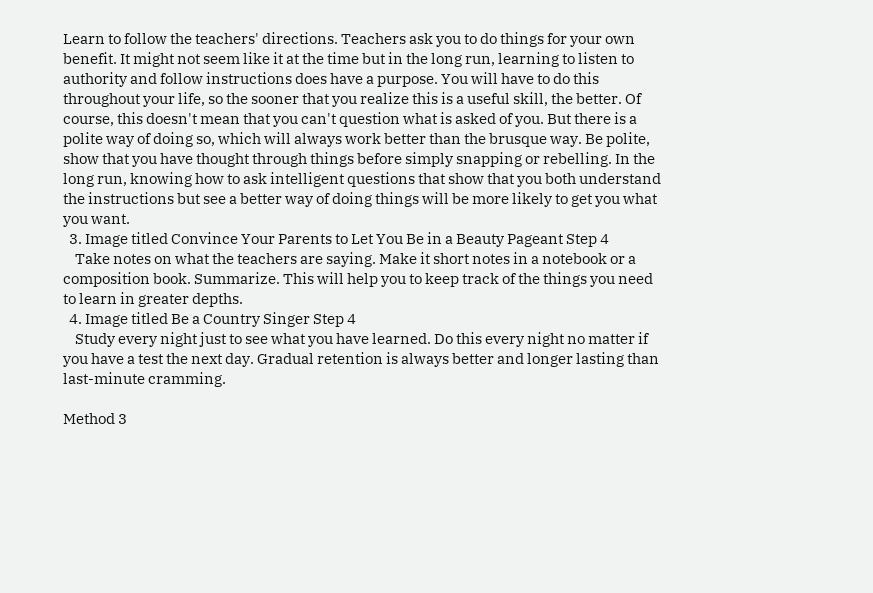Learn to follow the teachers' directions. Teachers ask you to do things for your own benefit. It might not seem like it at the time but in the long run, learning to listen to authority and follow instructions does have a purpose. You will have to do this throughout your life, so the sooner that you realize this is a useful skill, the better. Of course, this doesn't mean that you can't question what is asked of you. But there is a polite way of doing so, which will always work better than the brusque way. Be polite, show that you have thought through things before simply snapping or rebelling. In the long run, knowing how to ask intelligent questions that show that you both understand the instructions but see a better way of doing things will be more likely to get you what you want.
  3. Image titled Convince Your Parents to Let You Be in a Beauty Pageant Step 4
    Take notes on what the teachers are saying. Make it short notes in a notebook or a composition book. Summarize. This will help you to keep track of the things you need to learn in greater depths.
  4. Image titled Be a Country Singer Step 4
    Study every night just to see what you have learned. Do this every night no matter if you have a test the next day. Gradual retention is always better and longer lasting than last-minute cramming.

Method 3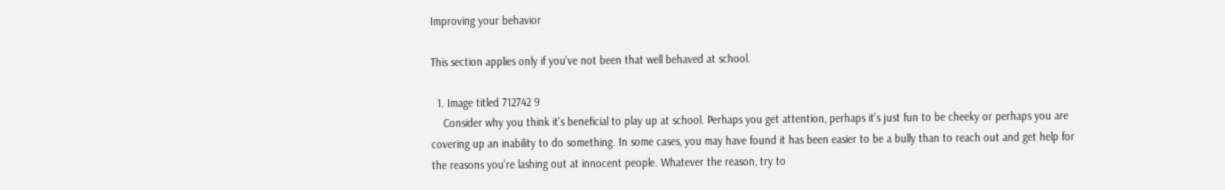Improving your behavior

This section applies only if you've not been that well behaved at school.

  1. Image titled 712742 9
    Consider why you think it's beneficial to play up at school. Perhaps you get attention, perhaps it's just fun to be cheeky or perhaps you are covering up an inability to do something. In some cases, you may have found it has been easier to be a bully than to reach out and get help for the reasons you're lashing out at innocent people. Whatever the reason, try to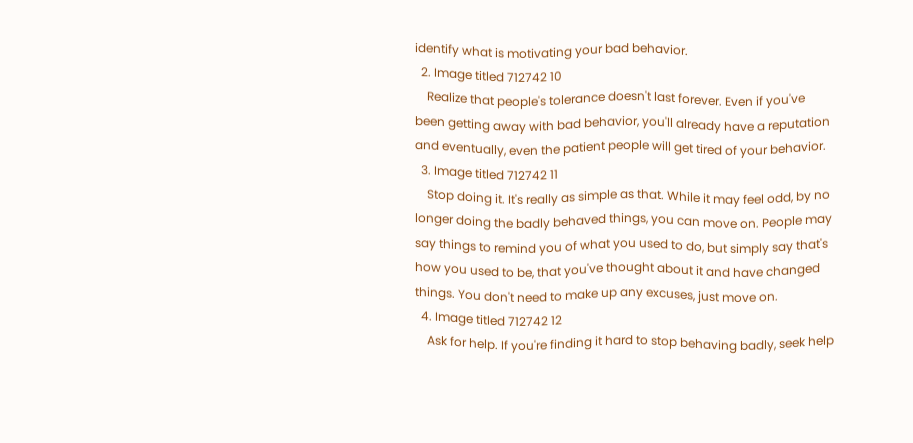identify what is motivating your bad behavior.
  2. Image titled 712742 10
    Realize that people's tolerance doesn't last forever. Even if you've been getting away with bad behavior, you'll already have a reputation and eventually, even the patient people will get tired of your behavior.
  3. Image titled 712742 11
    Stop doing it. It's really as simple as that. While it may feel odd, by no longer doing the badly behaved things, you can move on. People may say things to remind you of what you used to do, but simply say that's how you used to be, that you've thought about it and have changed things. You don't need to make up any excuses, just move on.
  4. Image titled 712742 12
    Ask for help. If you're finding it hard to stop behaving badly, seek help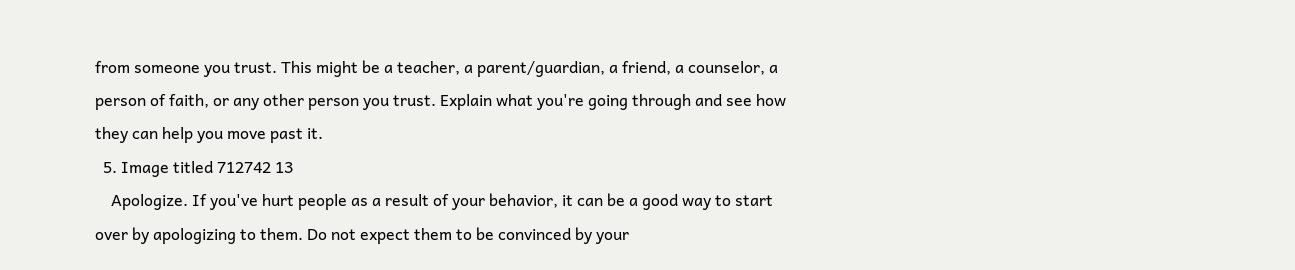from someone you trust. This might be a teacher, a parent/guardian, a friend, a counselor, a person of faith, or any other person you trust. Explain what you're going through and see how they can help you move past it.
  5. Image titled 712742 13
    Apologize. If you've hurt people as a result of your behavior, it can be a good way to start over by apologizing to them. Do not expect them to be convinced by your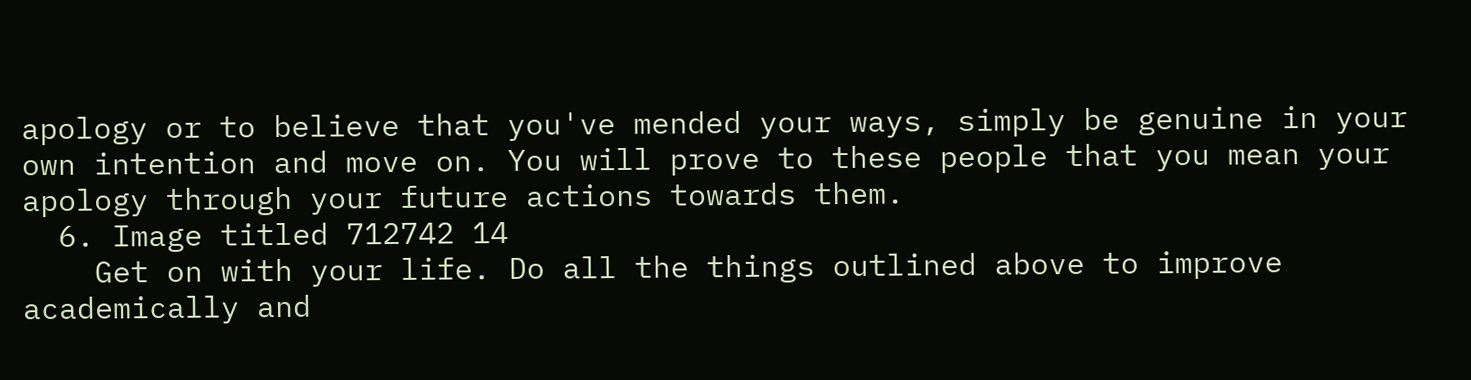apology or to believe that you've mended your ways, simply be genuine in your own intention and move on. You will prove to these people that you mean your apology through your future actions towards them.
  6. Image titled 712742 14
    Get on with your life. Do all the things outlined above to improve academically and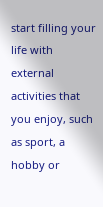start filling your life with external activities that you enjoy, such as sport, a hobby or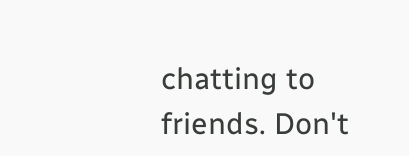chatting to friends. Don't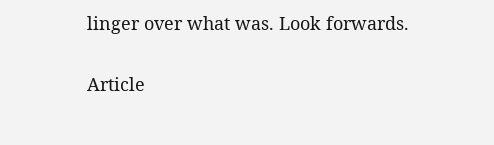linger over what was. Look forwards.

Article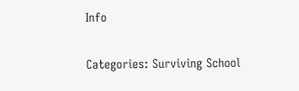Info

Categories: Surviving School